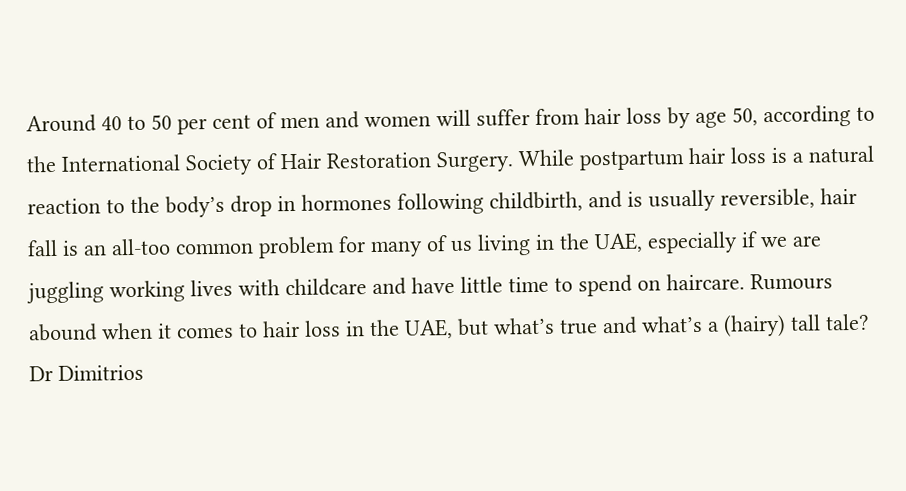Around 40 to 50 per cent of men and women will suffer from hair loss by age 50, according to the International Society of Hair Restoration Surgery. While postpartum hair loss is a natural reaction to the body’s drop in hormones following childbirth, and is usually reversible, hair fall is an all-too common problem for many of us living in the UAE, especially if we are juggling working lives with childcare and have little time to spend on haircare. Rumours abound when it comes to hair loss in the UAE, but what’s true and what’s a (hairy) tall tale? Dr Dimitrios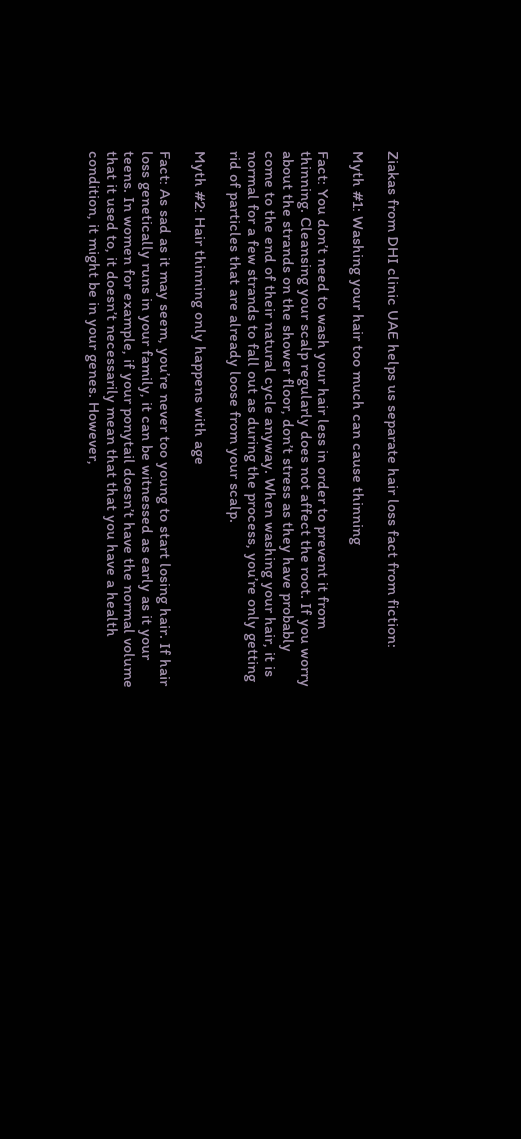Ziakas from DHI clinic UAE helps us separate hair loss fact from fiction:

Myth #1: Washing your hair too much can cause thinning

Fact: You don’t need to wash your hair less in order to prevent it from thinning. Cleansing your scalp regularly does not affect the root. If you worry about the strands on the shower floor, don’t stress as they have probably come to the end of their natural cycle anyway. When washing your hair, it is normal for a few strands to fall out as during the process, you’re only getting rid of particles that are already loose from your scalp.

Myth #2: Hair thinning only happens with age

Fact: As sad as it may seem, you’re never too young to start losing hair. If hair loss genetically runs in your family, it can be witnessed as early as it your teens. In women for example, if your ponytail doesn’t have the normal volume that it used to, it doesn’t necessarily mean that that you have a health condition, it might be in your genes. However,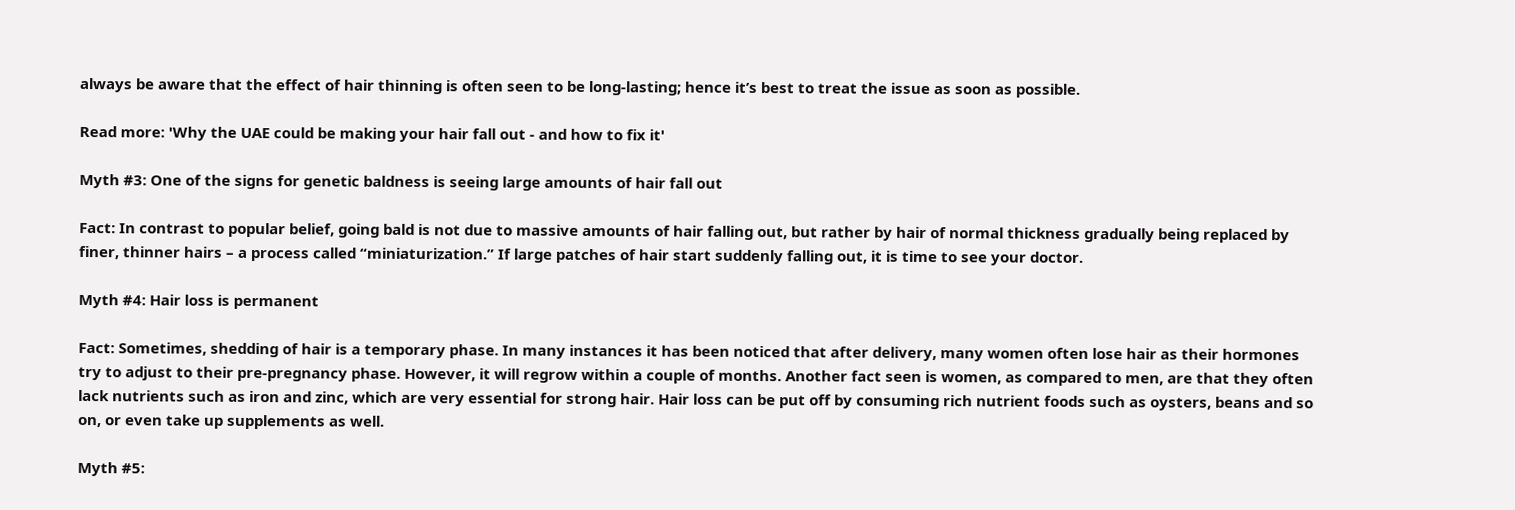always be aware that the effect of hair thinning is often seen to be long-lasting; hence it’s best to treat the issue as soon as possible.

Read more: 'Why the UAE could be making your hair fall out - and how to fix it'

Myth #3: One of the signs for genetic baldness is seeing large amounts of hair fall out

Fact: In contrast to popular belief, going bald is not due to massive amounts of hair falling out, but rather by hair of normal thickness gradually being replaced by finer, thinner hairs – a process called “miniaturization.” If large patches of hair start suddenly falling out, it is time to see your doctor.

Myth #4: Hair loss is permanent

Fact: Sometimes, shedding of hair is a temporary phase. In many instances it has been noticed that after delivery, many women often lose hair as their hormones try to adjust to their pre-pregnancy phase. However, it will regrow within a couple of months. Another fact seen is women, as compared to men, are that they often lack nutrients such as iron and zinc, which are very essential for strong hair. Hair loss can be put off by consuming rich nutrient foods such as oysters, beans and so on, or even take up supplements as well.

Myth #5: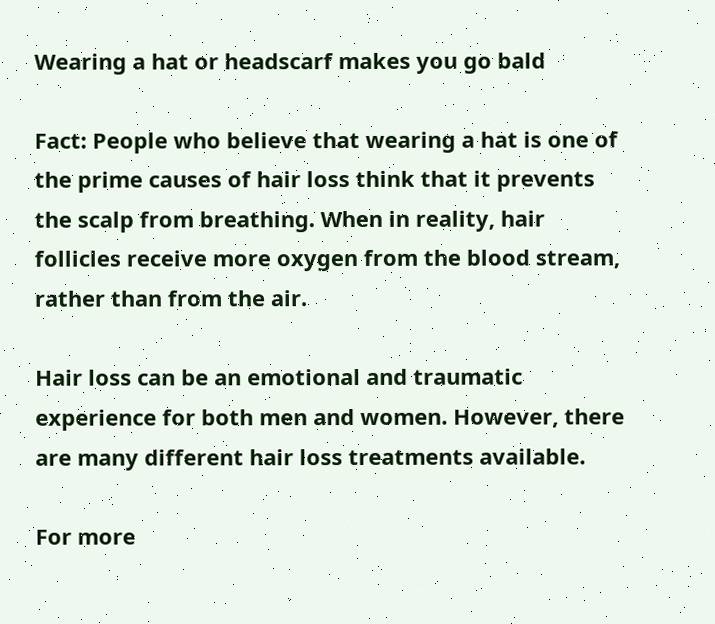Wearing a hat or headscarf makes you go bald

Fact: People who believe that wearing a hat is one of the prime causes of hair loss think that it prevents the scalp from breathing. When in reality, hair follicles receive more oxygen from the blood stream, rather than from the air.

Hair loss can be an emotional and traumatic experience for both men and women. However, there are many different hair loss treatments available.

For more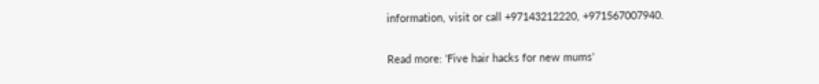information, visit or call +97143212220, +971567007940.

Read more: 'Five hair hacks for new mums'